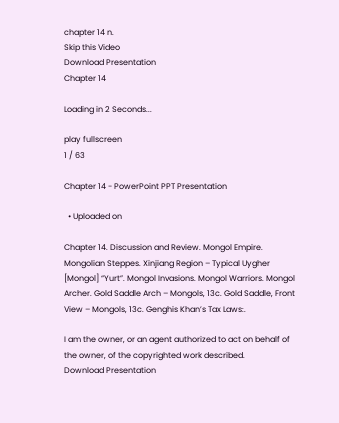chapter 14 n.
Skip this Video
Download Presentation
Chapter 14

Loading in 2 Seconds...

play fullscreen
1 / 63

Chapter 14 - PowerPoint PPT Presentation

  • Uploaded on

Chapter 14. Discussion and Review. Mongol Empire. Mongolian Steppes. Xinjiang Region – Typical Uygher [Mongol] “Yurt”. Mongol Invasions. Mongol Warriors. Mongol Archer. Gold Saddle Arch – Mongols, 13c. Gold Saddle, Front View – Mongols, 13c. Genghis Khan’s Tax Laws:.

I am the owner, or an agent authorized to act on behalf of the owner, of the copyrighted work described.
Download Presentation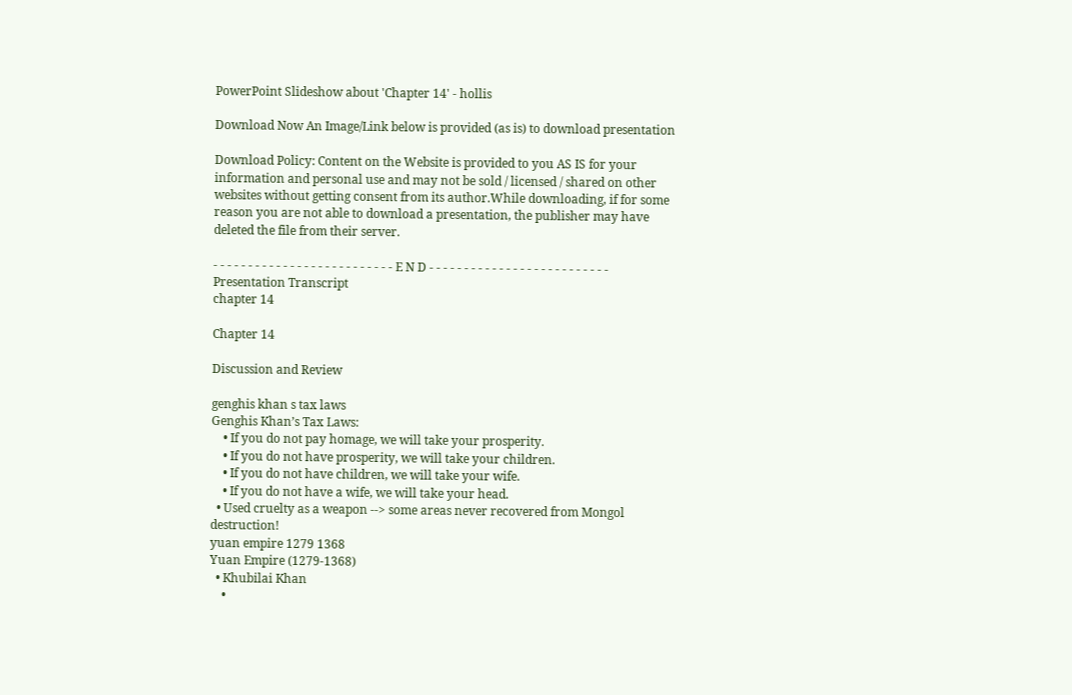PowerPoint Slideshow about 'Chapter 14' - hollis

Download Now An Image/Link below is provided (as is) to download presentation

Download Policy: Content on the Website is provided to you AS IS for your information and personal use and may not be sold / licensed / shared on other websites without getting consent from its author.While downloading, if for some reason you are not able to download a presentation, the publisher may have deleted the file from their server.

- - - - - - - - - - - - - - - - - - - - - - - - - - E N D - - - - - - - - - - - - - - - - - - - - - - - - - -
Presentation Transcript
chapter 14

Chapter 14

Discussion and Review

genghis khan s tax laws
Genghis Khan’s Tax Laws:
    • If you do not pay homage, we will take your prosperity.
    • If you do not have prosperity, we will take your children.
    • If you do not have children, we will take your wife.
    • If you do not have a wife, we will take your head.
  • Used cruelty as a weapon --> some areas never recovered from Mongol destruction!
yuan empire 1279 1368
Yuan Empire (1279-1368)
  • Khubilai Khan
    •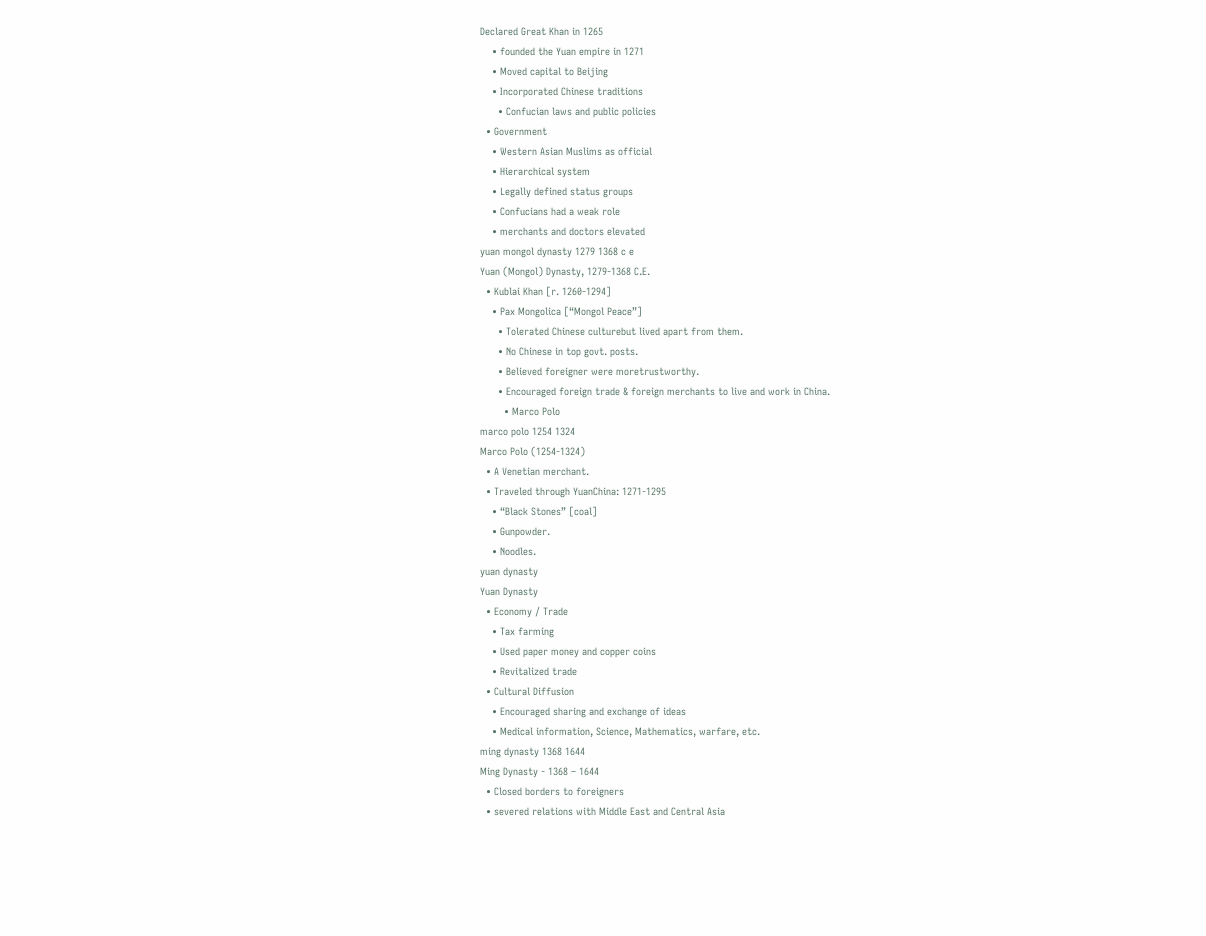Declared Great Khan in 1265
    • founded the Yuan empire in 1271
    • Moved capital to Beijing
    • Incorporated Chinese traditions
      • Confucian laws and public policies
  • Government
    • Western Asian Muslims as official
    • Hierarchical system
    • Legally defined status groups
    • Confucians had a weak role
    • merchants and doctors elevated
yuan mongol dynasty 1279 1368 c e
Yuan (Mongol) Dynasty, 1279-1368 C.E.
  • Kublai Khan [r. 1260-1294]
    • Pax Mongolica [“Mongol Peace”]
      • Tolerated Chinese culturebut lived apart from them.
      • No Chinese in top govt. posts.
      • Believed foreigner were moretrustworthy.
      • Encouraged foreign trade & foreign merchants to live and work in China.
        • Marco Polo
marco polo 1254 1324
Marco Polo (1254-1324)
  • A Venetian merchant.
  • Traveled through YuanChina: 1271-1295
    • “Black Stones” [coal]
    • Gunpowder.
    • Noodles.
yuan dynasty
Yuan Dynasty
  • Economy / Trade
    • Tax farming
    • Used paper money and copper coins
    • Revitalized trade
  • Cultural Diffusion
    • Encouraged sharing and exchange of ideas
    • Medical information, Science, Mathematics, warfare, etc.
ming dynasty 1368 1644
Ming Dynasty - 1368 – 1644
  • Closed borders to foreigners
  • severed relations with Middle East and Central Asia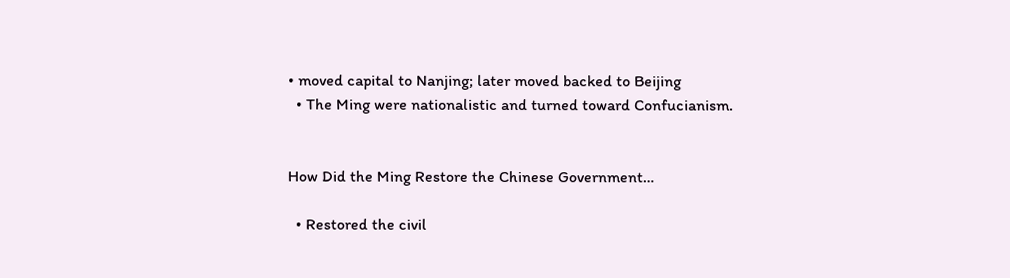• moved capital to Nanjing; later moved backed to Beijing
  • The Ming were nationalistic and turned toward Confucianism.


How Did the Ming Restore the Chinese Government…

  • Restored the civil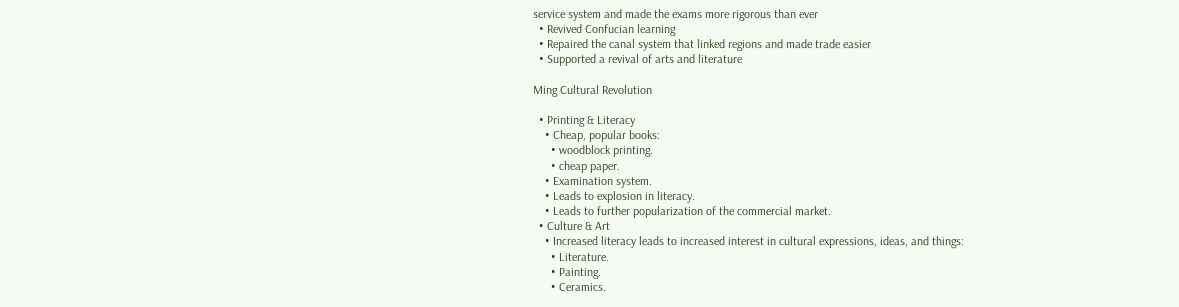service system and made the exams more rigorous than ever
  • Revived Confucian learning
  • Repaired the canal system that linked regions and made trade easier
  • Supported a revival of arts and literature

Ming Cultural Revolution

  • Printing & Literacy
    • Cheap, popular books:
      • woodblock printing.
      • cheap paper.
    • Examination system.
    • Leads to explosion in literacy.
    • Leads to further popularization of the commercial market.
  • Culture & Art
    • Increased literacy leads to increased interest in cultural expressions, ideas, and things:
      • Literature.
      • Painting.
      • Ceramics.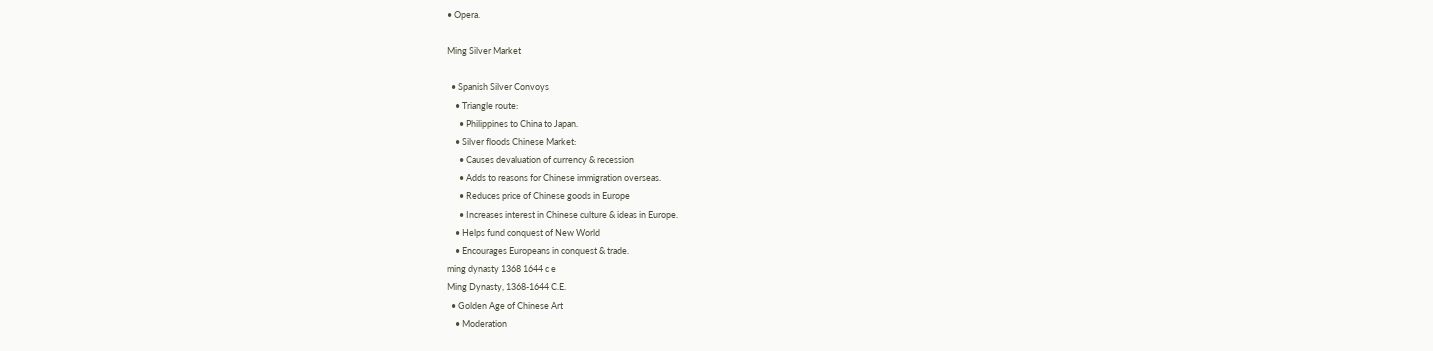• Opera.

Ming Silver Market

  • Spanish Silver Convoys
    • Triangle route:
      • Philippines to China to Japan.
    • Silver floods Chinese Market:
      • Causes devaluation of currency & recession
      • Adds to reasons for Chinese immigration overseas.
      • Reduces price of Chinese goods in Europe
      • Increases interest in Chinese culture & ideas in Europe.
    • Helps fund conquest of New World
    • Encourages Europeans in conquest & trade.
ming dynasty 1368 1644 c e
Ming Dynasty, 1368-1644 C.E.
  • Golden Age of Chinese Art
    • Moderation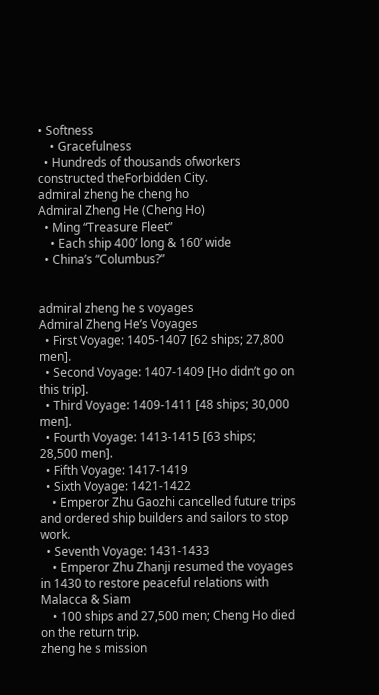• Softness
    • Gracefulness
  • Hundreds of thousands ofworkers constructed theForbidden City.
admiral zheng he cheng ho
Admiral Zheng He (Cheng Ho)
  • Ming “Treasure Fleet”
    • Each ship 400’ long & 160’ wide
  • China’s “Columbus?”


admiral zheng he s voyages
Admiral Zheng He’s Voyages
  • First Voyage: 1405-1407 [62 ships; 27,800 men].
  • Second Voyage: 1407-1409 [Ho didn’t go on this trip].
  • Third Voyage: 1409-1411 [48 ships; 30,000 men].
  • Fourth Voyage: 1413-1415 [63 ships; 28,500 men].
  • Fifth Voyage: 1417-1419
  • Sixth Voyage: 1421-1422
    • Emperor Zhu Gaozhi cancelled future trips and ordered ship builders and sailors to stop work.
  • Seventh Voyage: 1431-1433
    • Emperor Zhu Zhanji resumed the voyages in 1430 to restore peaceful relations with Malacca & Siam
    • 100 ships and 27,500 men; Cheng Ho died on the return trip.
zheng he s mission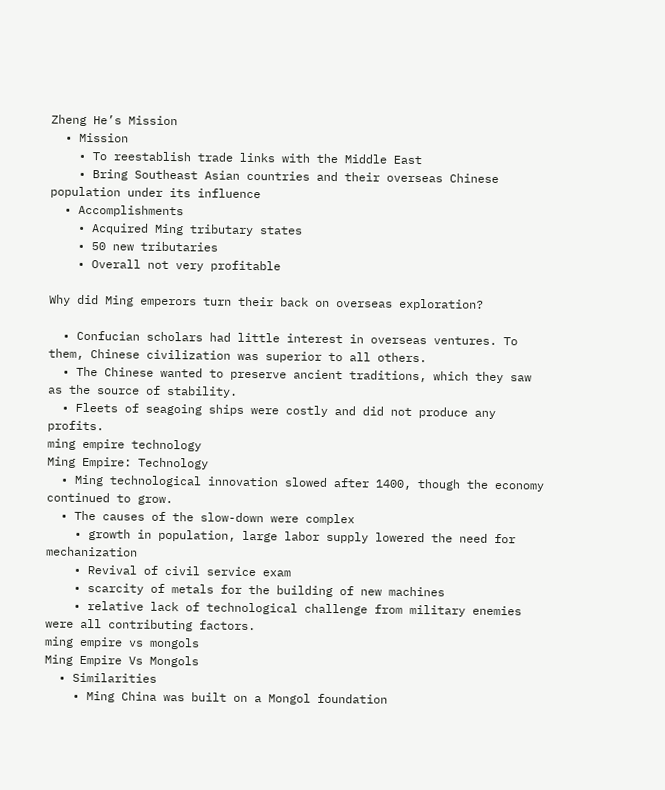Zheng He’s Mission
  • Mission
    • To reestablish trade links with the Middle East
    • Bring Southeast Asian countries and their overseas Chinese population under its influence
  • Accomplishments
    • Acquired Ming tributary states
    • 50 new tributaries
    • Overall not very profitable

Why did Ming emperors turn their back on overseas exploration?

  • Confucian scholars had little interest in overseas ventures. To them, Chinese civilization was superior to all others.
  • The Chinese wanted to preserve ancient traditions, which they saw as the source of stability.
  • Fleets of seagoing ships were costly and did not produce any profits.
ming empire technology
Ming Empire: Technology
  • Ming technological innovation slowed after 1400, though the economy continued to grow.
  • The causes of the slow-down were complex
    • growth in population, large labor supply lowered the need for mechanization
    • Revival of civil service exam
    • scarcity of metals for the building of new machines
    • relative lack of technological challenge from military enemies were all contributing factors.
ming empire vs mongols
Ming Empire Vs Mongols
  • Similarities
    • Ming China was built on a Mongol foundation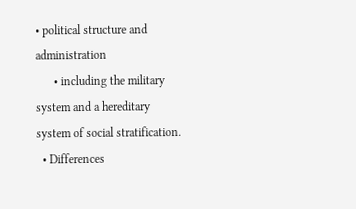• political structure and administration
      • including the military system and a hereditary system of social stratification.
  • Differences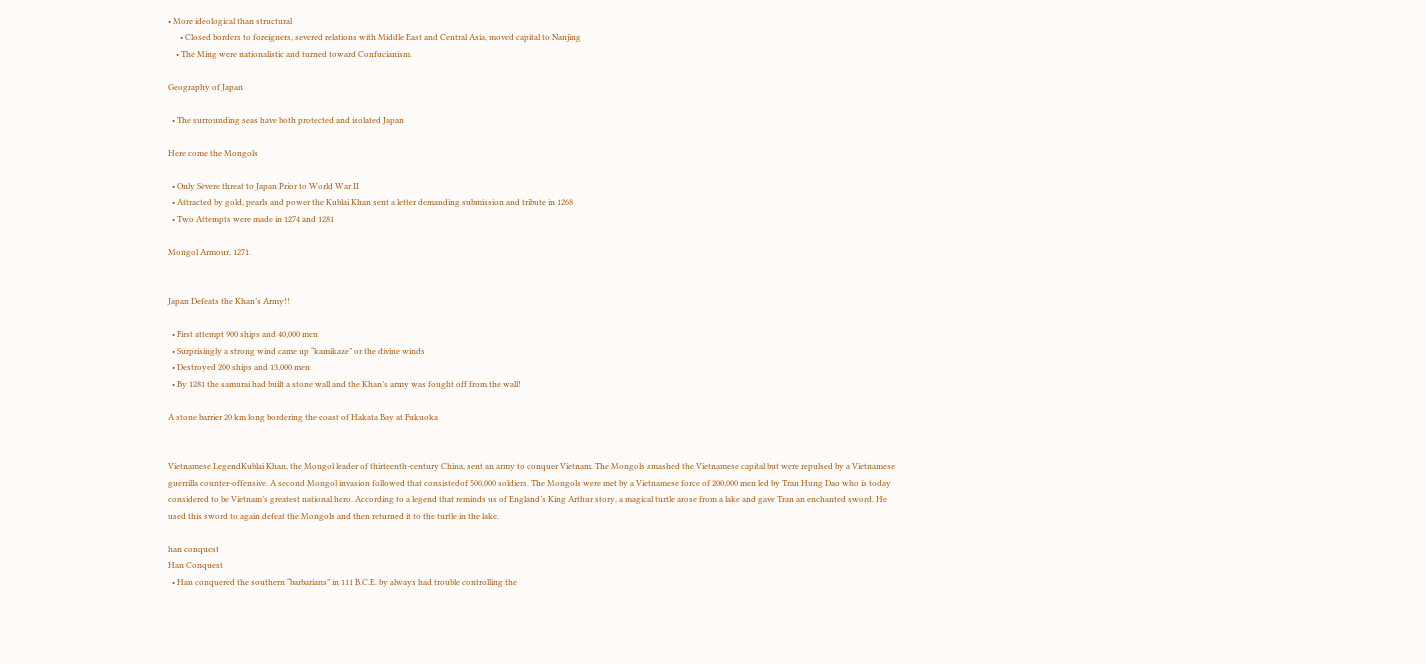• More ideological than structural
      • Closed borders to foreigners, severed relations with Middle East and Central Asia, moved capital to Nanjing
    • The Ming were nationalistic and turned toward Confucianism.

Geography of Japan

  • The surrounding seas have both protected and isolated Japan

Here come the Mongols

  • Only Severe threat to Japan Prior to World War II
  • Attracted by gold, pearls and power the Kublai Khan sent a letter demanding submission and tribute in 1268
  • Two Attempts were made in 1274 and 1281

Mongol Armour, 1271.


Japan Defeats the Khan’s Army!!

  • First attempt 900 ships and 40,000 men
  • Surprisingly a strong wind came up “kamikaze” or the divine winds
  • Destroyed 200 ships and 13,000 men
  • By 1281 the samurai had built a stone wall and the Khan’s army was fought off from the wall!

A stone barrier 20 km long bordering the coast of Hakata Bay at Fukuoka


Vietnamese LegendKublai Khan, the Mongol leader of thirteenth-century China, sent an army to conquer Vietnam. The Mongols smashed the Vietnamese capital but were repulsed by a Vietnamese guerrilla counter-offensive. A second Mongol invasion followed that consistedof 500,000 soldiers. The Mongols were met by a Vietnamese force of 200,000 men led by Tran Hung Dao who is today considered to be Vietnam’s greatest national hero. According to a legend that reminds us of England’s King Arthur story, a magical turtle arose from a lake and gave Tran an enchanted sword. He used this sword to again defeat the Mongols and then returned it to the turtle in the lake.

han conquest
Han Conquest
  • Han conquered the southern “barbarians” in 111 B.C.E. by always had trouble controlling the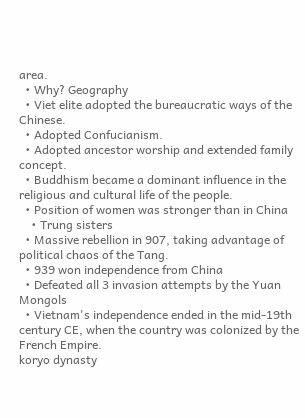area.
  • Why? Geography
  • Viet elite adopted the bureaucratic ways of the Chinese.
  • Adopted Confucianism.
  • Adopted ancestor worship and extended family concept.
  • Buddhism became a dominant influence in the religious and cultural life of the people.
  • Position of women was stronger than in China
    • Trung sisters
  • Massive rebellion in 907, taking advantage of political chaos of the Tang.
  • 939 won independence from China
  • Defeated all 3 invasion attempts by the Yuan Mongols
  • Vietnam's independence ended in the mid-19th century CE, when the country was colonized by the French Empire.
koryo dynasty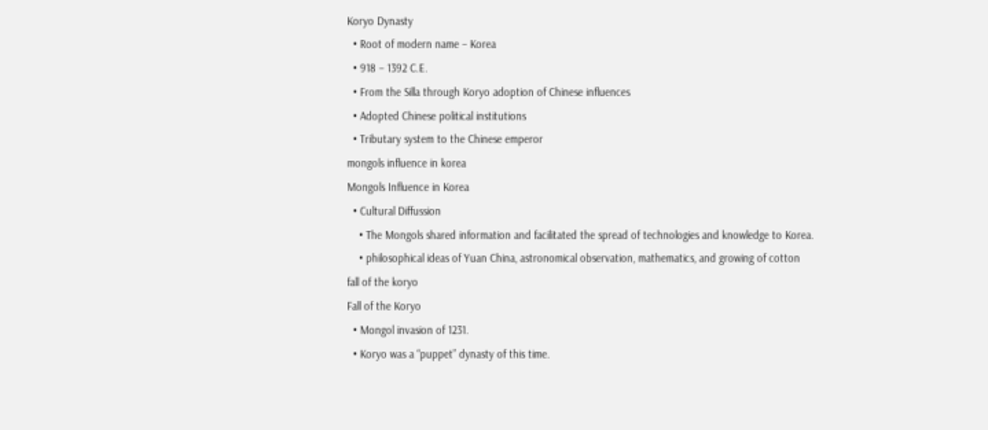Koryo Dynasty
  • Root of modern name – Korea
  • 918 – 1392 C.E.
  • From the Silla through Koryo adoption of Chinese influences
  • Adopted Chinese political institutions
  • Tributary system to the Chinese emperor
mongols influence in korea
Mongols Influence in Korea
  • Cultural Diffussion
    • The Mongols shared information and facilitated the spread of technologies and knowledge to Korea.
    • philosophical ideas of Yuan China, astronomical observation, mathematics, and growing of cotton
fall of the koryo
Fall of the Koryo
  • Mongol invasion of 1231.
  • Koryo was a “puppet” dynasty of this time.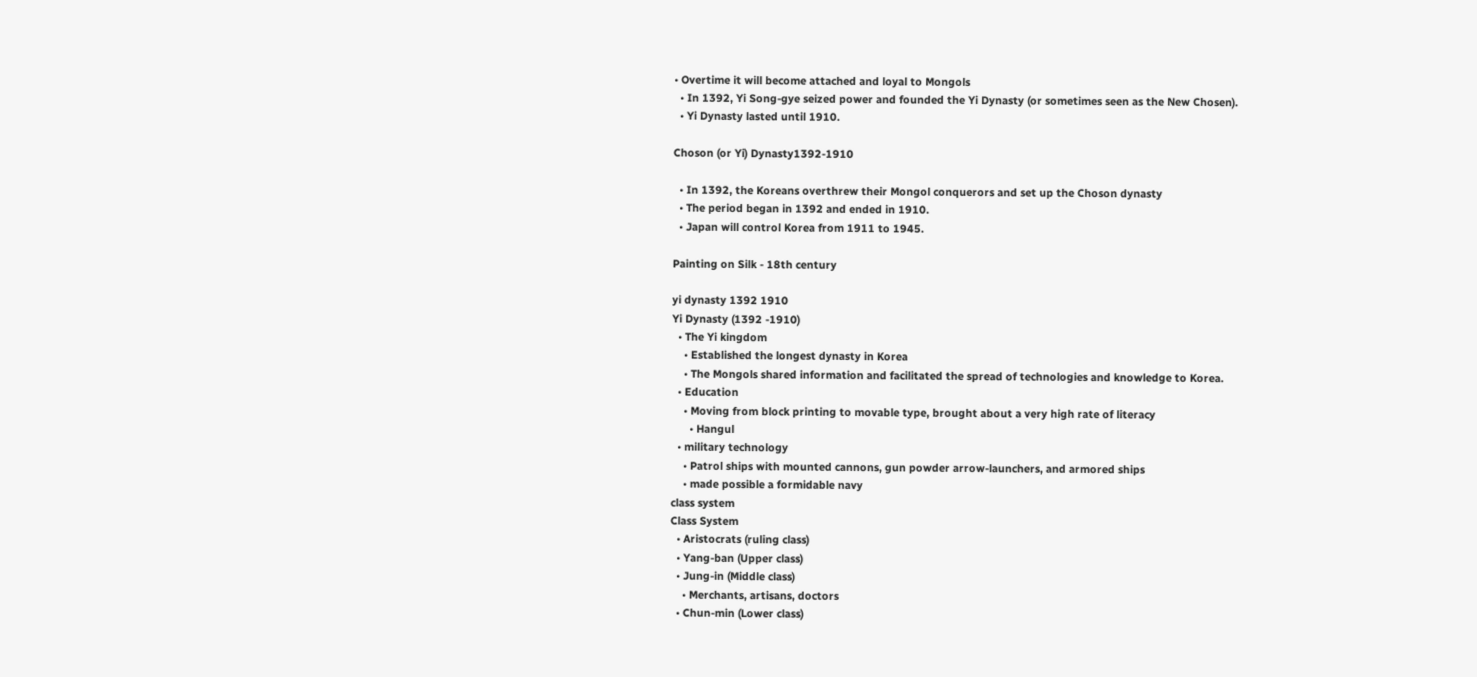• Overtime it will become attached and loyal to Mongols
  • In 1392, Yi Song-gye seized power and founded the Yi Dynasty (or sometimes seen as the New Chosen).
  • Yi Dynasty lasted until 1910.

Choson (or Yi) Dynasty1392-1910

  • In 1392, the Koreans overthrew their Mongol conquerors and set up the Choson dynasty
  • The period began in 1392 and ended in 1910.
  • Japan will control Korea from 1911 to 1945.

Painting on Silk - 18th century

yi dynasty 1392 1910
Yi Dynasty (1392 -1910)
  • The Yi kingdom
    • Established the longest dynasty in Korea
    • The Mongols shared information and facilitated the spread of technologies and knowledge to Korea.
  • Education
    • Moving from block printing to movable type, brought about a very high rate of literacy
      • Hangul
  • military technology
    • Patrol ships with mounted cannons, gun powder arrow-launchers, and armored ships
    • made possible a formidable navy
class system
Class System
  • Aristocrats (ruling class)
  • Yang-ban (Upper class)
  • Jung-in (Middle class)
    • Merchants, artisans, doctors
  • Chun-min (Lower class)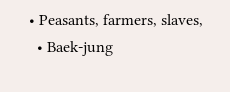• Peasants, farmers, slaves,
  • Baek-jung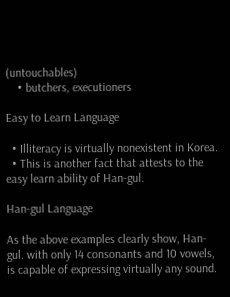(untouchables)
    • butchers, executioners

Easy to Learn Language

  • Illiteracy is virtually nonexistent in Korea.
  • This is another fact that attests to the easy learn ability of Han-gul.

Han-gul Language

As the above examples clearly show, Han-gul. with only 14 consonants and 10 vowels, is capable of expressing virtually any sound.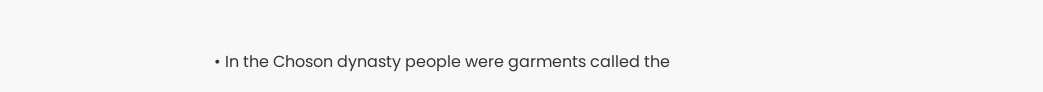• In the Choson dynasty people were garments called the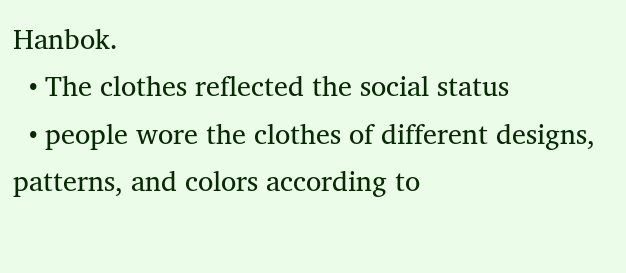Hanbok.
  • The clothes reflected the social status
  • people wore the clothes of different designs, patterns, and colors according to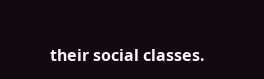their social classes.